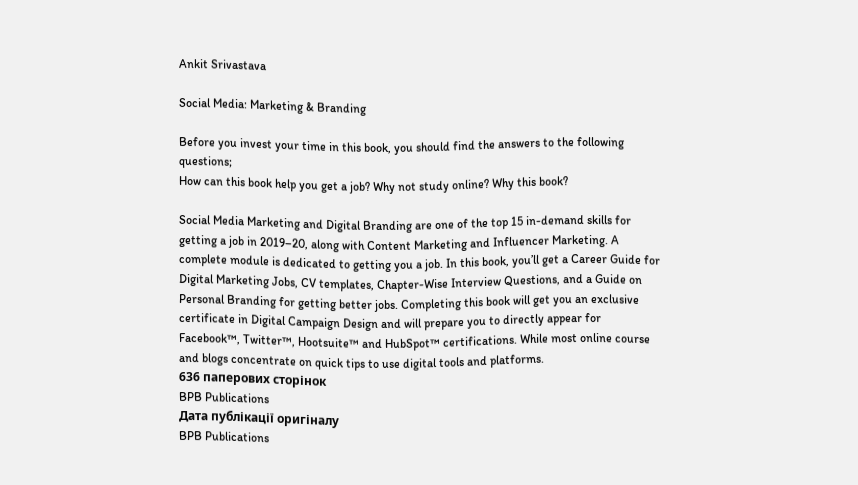Ankit Srivastava

Social Media: Marketing & Branding

Before you invest your time in this book, you should find the answers to the following questions;
How can this book help you get a job? Why not study online? Why this book?

Social Media Marketing and Digital Branding are one of the top 15 in-demand skills for getting a job in 2019–20, along with Content Marketing and Influencer Marketing. A complete module is dedicated to getting you a job. In this book, you’ll get a Career Guide for Digital Marketing Jobs, CV templates, Chapter-Wise Interview Questions, and a Guide on Personal Branding for getting better jobs. Completing this book will get you an exclusive certificate in Digital Campaign Design and will prepare you to directly appear for Facebook™, Twitter™, Hootsuite™ and HubSpot™ certifications. While most online course and blogs concentrate on quick tips to use digital tools and platforms.
636 паперових сторінок
BPB Publications
Дата публікації оригіналу
BPB Publications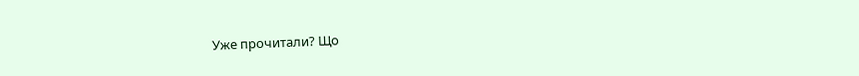Уже прочитали? Що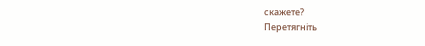скажете?
Перетягніть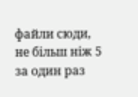файли сюди, не більш ніж 5 за один раз